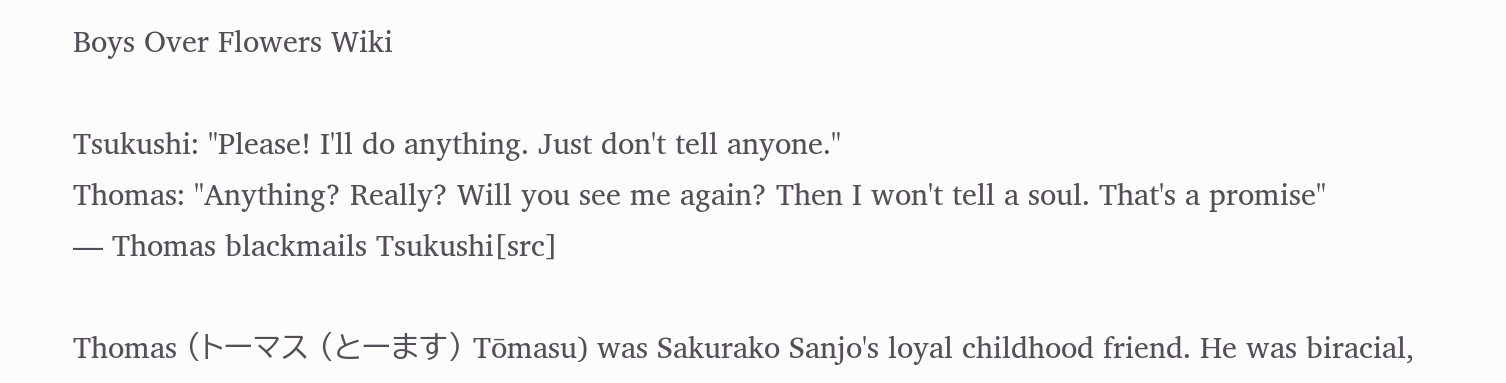Boys Over Flowers Wiki

Tsukushi: "Please! I'll do anything. Just don't tell anyone."
Thomas: "Anything? Really? Will you see me again? Then I won't tell a soul. That's a promise"
— Thomas blackmails Tsukushi[src]

Thomas (トーマス (とーます) Tōmasu) was Sakurako Sanjo's loyal childhood friend. He was biracial,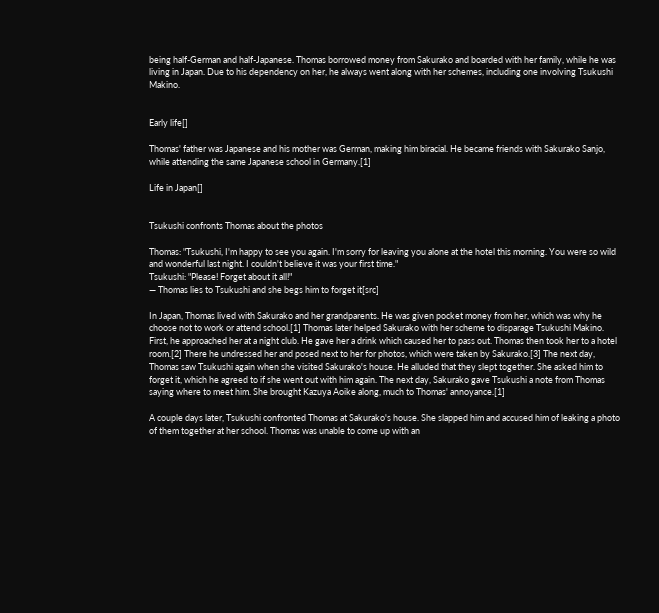being half-German and half-Japanese. Thomas borrowed money from Sakurako and boarded with her family, while he was living in Japan. Due to his dependency on her, he always went along with her schemes, including one involving Tsukushi Makino.


Early life[]

Thomas' father was Japanese and his mother was German, making him biracial. He became friends with Sakurako Sanjo, while attending the same Japanese school in Germany.[1]

Life in Japan[]


Tsukushi confronts Thomas about the photos

Thomas: "Tsukushi, I'm happy to see you again. I'm sorry for leaving you alone at the hotel this morning. You were so wild and wonderful last night. I couldn't believe it was your first time."
Tsukushi: "Please! Forget about it all!"
— Thomas lies to Tsukushi and she begs him to forget it[src]

In Japan, Thomas lived with Sakurako and her grandparents. He was given pocket money from her, which was why he choose not to work or attend school.[1] Thomas later helped Sakurako with her scheme to disparage Tsukushi Makino. First, he approached her at a night club. He gave her a drink which caused her to pass out. Thomas then took her to a hotel room.[2] There he undressed her and posed next to her for photos, which were taken by Sakurako.[3] The next day, Thomas saw Tsukushi again when she visited Sakurako's house. He alluded that they slept together. She asked him to forget it, which he agreed to if she went out with him again. The next day, Sakurako gave Tsukushi a note from Thomas saying where to meet him. She brought Kazuya Aoike along, much to Thomas' annoyance.[1]

A couple days later, Tsukushi confronted Thomas at Sakurako's house. She slapped him and accused him of leaking a photo of them together at her school. Thomas was unable to come up with an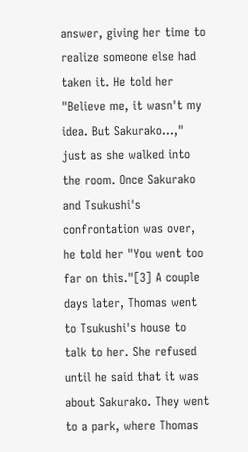answer, giving her time to realize someone else had taken it. He told her "Believe me, it wasn't my idea. But Sakurako…," just as she walked into the room. Once Sakurako and Tsukushi's confrontation was over, he told her "You went too far on this."[3] A couple days later, Thomas went to Tsukushi's house to talk to her. She refused until he said that it was about Sakurako. They went to a park, where Thomas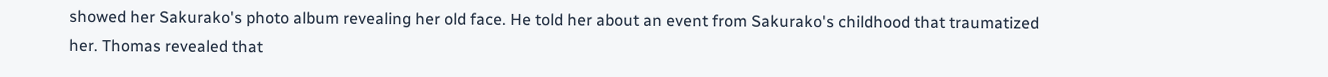showed her Sakurako's photo album revealing her old face. He told her about an event from Sakurako's childhood that traumatized her. Thomas revealed that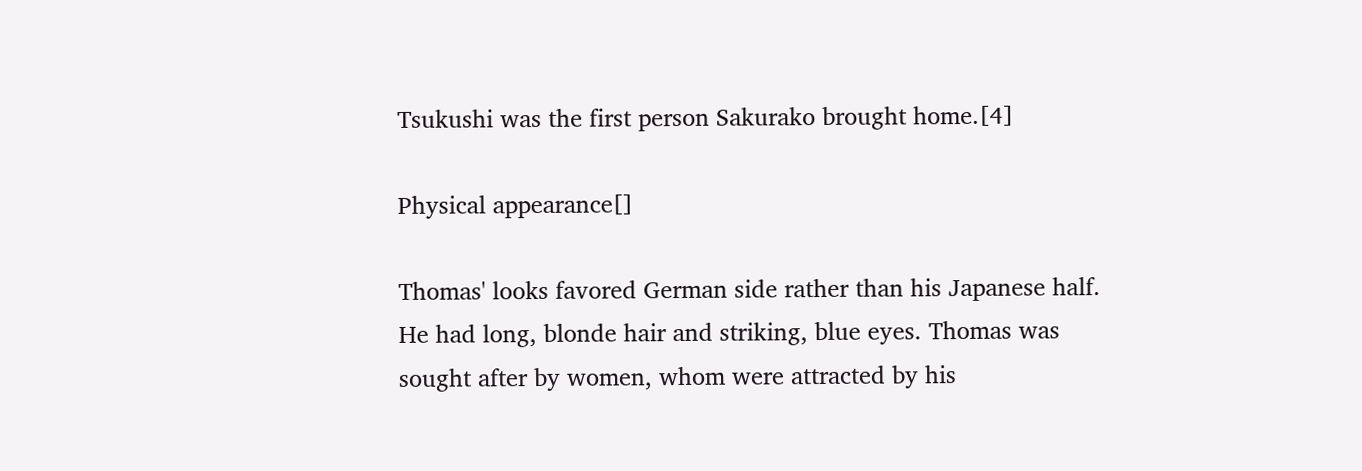Tsukushi was the first person Sakurako brought home.[4]

Physical appearance[]

Thomas' looks favored German side rather than his Japanese half. He had long, blonde hair and striking, blue eyes. Thomas was sought after by women, whom were attracted by his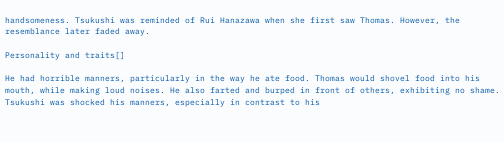handsomeness. Tsukushi was reminded of Rui Hanazawa when she first saw Thomas. However, the resemblance later faded away.

Personality and traits[]

He had horrible manners, particularly in the way he ate food. Thomas would shovel food into his mouth, while making loud noises. He also farted and burped in front of others, exhibiting no shame. Tsukushi was shocked his manners, especially in contrast to his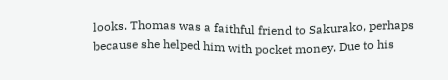looks. Thomas was a faithful friend to Sakurako, perhaps because she helped him with pocket money. Due to his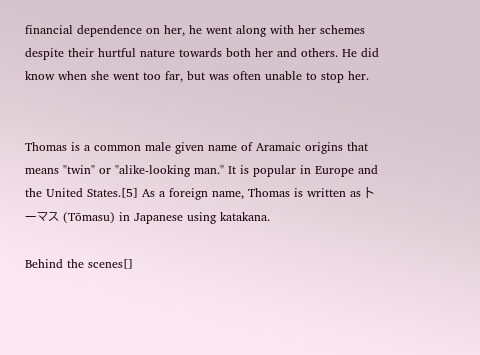financial dependence on her, he went along with her schemes despite their hurtful nature towards both her and others. He did know when she went too far, but was often unable to stop her.


Thomas is a common male given name of Aramaic origins that means "twin" or "alike-looking man." It is popular in Europe and the United States.[5] As a foreign name, Thomas is written as トーマス (Tōmasu) in Japanese using katakana.

Behind the scenes[]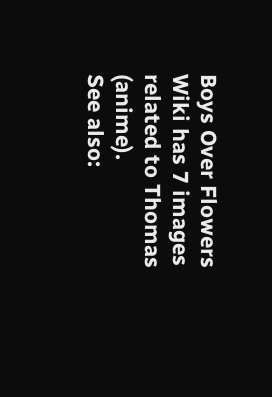Boys Over Flowers Wiki has 7 images related to Thomas (anime).
See also: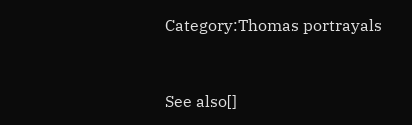Category:Thomas portrayals



See also[]